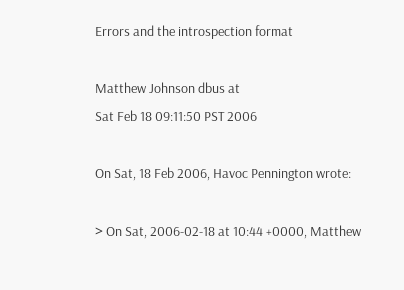Errors and the introspection format

Matthew Johnson dbus at
Sat Feb 18 09:11:50 PST 2006

On Sat, 18 Feb 2006, Havoc Pennington wrote:

> On Sat, 2006-02-18 at 10:44 +0000, Matthew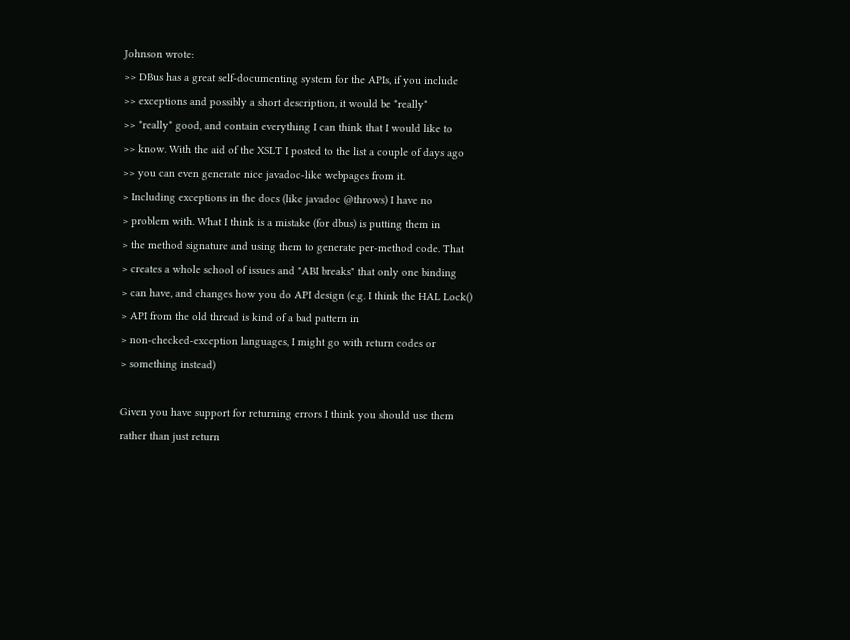Johnson wrote:
>> DBus has a great self-documenting system for the APIs, if you include
>> exceptions and possibly a short description, it would be *really*
>> *really* good, and contain everything I can think that I would like to
>> know. With the aid of the XSLT I posted to the list a couple of days ago
>> you can even generate nice javadoc-like webpages from it.
> Including exceptions in the docs (like javadoc @throws) I have no
> problem with. What I think is a mistake (for dbus) is putting them in
> the method signature and using them to generate per-method code. That
> creates a whole school of issues and "ABI breaks" that only one binding
> can have, and changes how you do API design (e.g. I think the HAL Lock()
> API from the old thread is kind of a bad pattern in
> non-checked-exception languages, I might go with return codes or
> something instead)

Given you have support for returning errors I think you should use them
rather than just return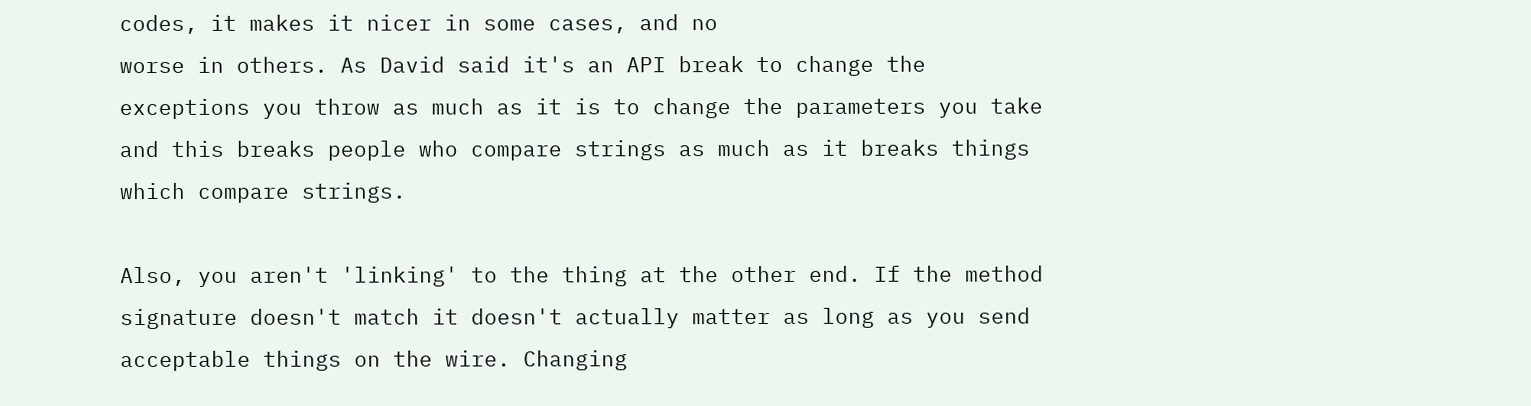codes, it makes it nicer in some cases, and no
worse in others. As David said it's an API break to change the
exceptions you throw as much as it is to change the parameters you take
and this breaks people who compare strings as much as it breaks things
which compare strings.

Also, you aren't 'linking' to the thing at the other end. If the method
signature doesn't match it doesn't actually matter as long as you send
acceptable things on the wire. Changing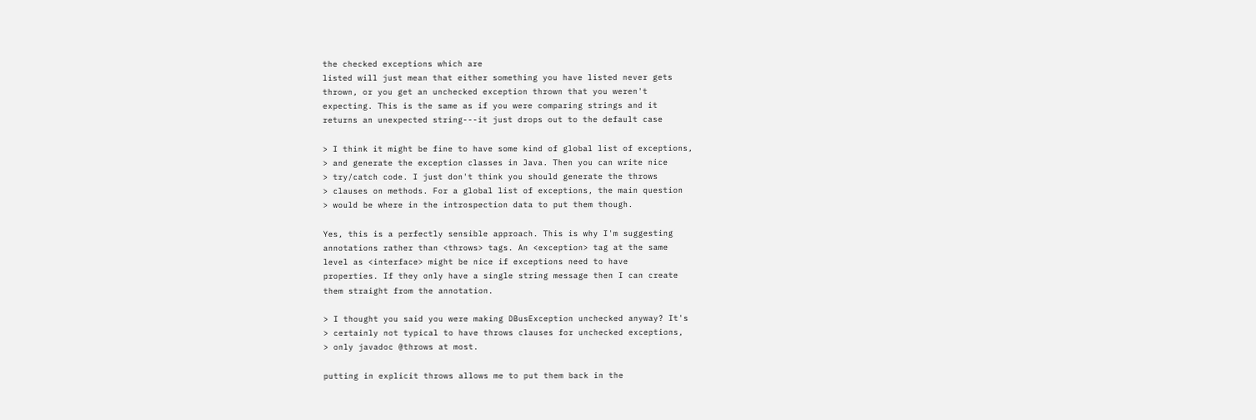the checked exceptions which are
listed will just mean that either something you have listed never gets
thrown, or you get an unchecked exception thrown that you weren't
expecting. This is the same as if you were comparing strings and it
returns an unexpected string---it just drops out to the default case

> I think it might be fine to have some kind of global list of exceptions,
> and generate the exception classes in Java. Then you can write nice
> try/catch code. I just don't think you should generate the throws
> clauses on methods. For a global list of exceptions, the main question
> would be where in the introspection data to put them though.

Yes, this is a perfectly sensible approach. This is why I'm suggesting
annotations rather than <throws> tags. An <exception> tag at the same
level as <interface> might be nice if exceptions need to have
properties. If they only have a single string message then I can create
them straight from the annotation.

> I thought you said you were making DBusException unchecked anyway? It's
> certainly not typical to have throws clauses for unchecked exceptions,
> only javadoc @throws at most.

putting in explicit throws allows me to put them back in the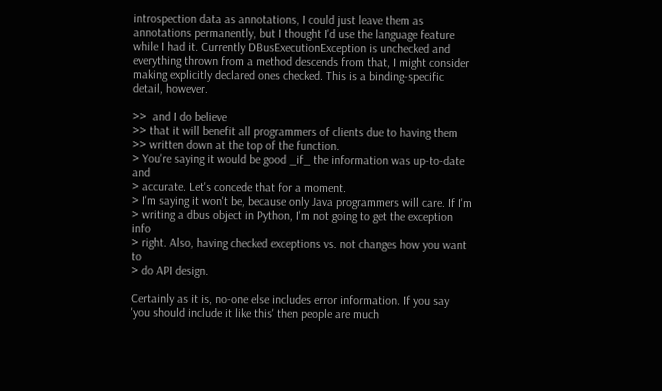introspection data as annotations, I could just leave them as
annotations permanently, but I thought I'd use the language feature
while I had it. Currently DBusExecutionException is unchecked and
everything thrown from a method descends from that, I might consider
making explicitly declared ones checked. This is a binding-specific
detail, however.

>>  and I do believe
>> that it will benefit all programmers of clients due to having them
>> written down at the top of the function.
> You're saying it would be good _if_ the information was up-to-date and
> accurate. Let's concede that for a moment.
> I'm saying it won't be, because only Java programmers will care. If I'm
> writing a dbus object in Python, I'm not going to get the exception info
> right. Also, having checked exceptions vs. not changes how you want to
> do API design.

Certainly as it is, no-one else includes error information. If you say
'you should include it like this' then people are much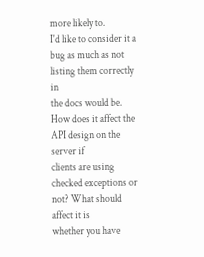more likely to.
I'd like to consider it a bug as much as not listing them correctly in
the docs would be. How does it affect the API design on the server if
clients are using checked exceptions or not? What should affect it is
whether you have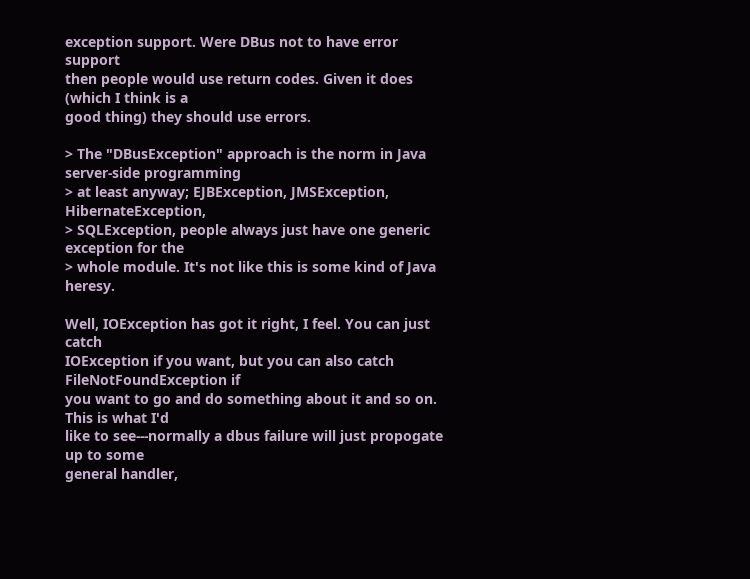exception support. Were DBus not to have error support
then people would use return codes. Given it does (which I think is a
good thing) they should use errors.

> The "DBusException" approach is the norm in Java server-side programming
> at least anyway; EJBException, JMSException, HibernateException,
> SQLException, people always just have one generic exception for the
> whole module. It's not like this is some kind of Java heresy.

Well, IOException has got it right, I feel. You can just catch
IOException if you want, but you can also catch FileNotFoundException if
you want to go and do something about it and so on. This is what I'd
like to see---normally a dbus failure will just propogate up to some
general handler,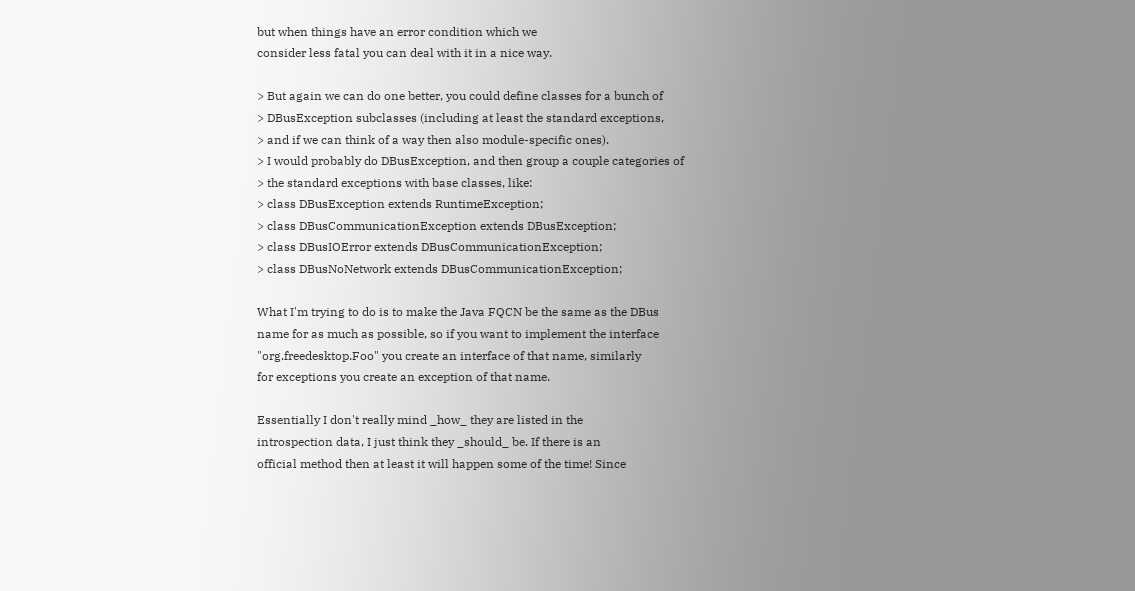but when things have an error condition which we
consider less fatal you can deal with it in a nice way.

> But again we can do one better, you could define classes for a bunch of
> DBusException subclasses (including at least the standard exceptions,
> and if we can think of a way then also module-specific ones).
> I would probably do DBusException, and then group a couple categories of
> the standard exceptions with base classes, like:
> class DBusException extends RuntimeException;
> class DBusCommunicationException extends DBusException;
> class DBusIOError extends DBusCommunicationException;
> class DBusNoNetwork extends DBusCommunicationException;

What I'm trying to do is to make the Java FQCN be the same as the DBus
name for as much as possible, so if you want to implement the interface
"org.freedesktop.Foo" you create an interface of that name, similarly
for exceptions you create an exception of that name.

Essentially I don't really mind _how_ they are listed in the
introspection data, I just think they _should_ be. If there is an
official method then at least it will happen some of the time! Since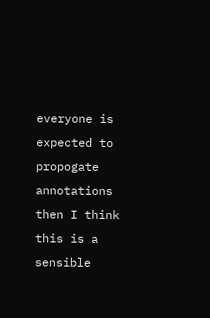everyone is expected to propogate annotations then I think this is a
sensible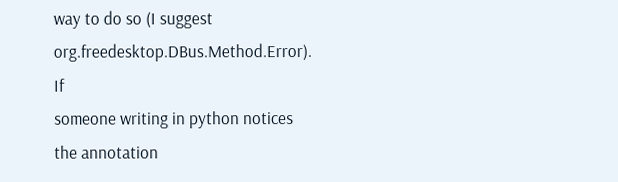way to do so (I suggest org.freedesktop.DBus.Method.Error). If
someone writing in python notices the annotation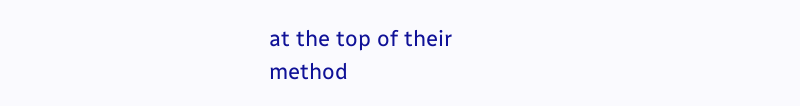at the top of their
method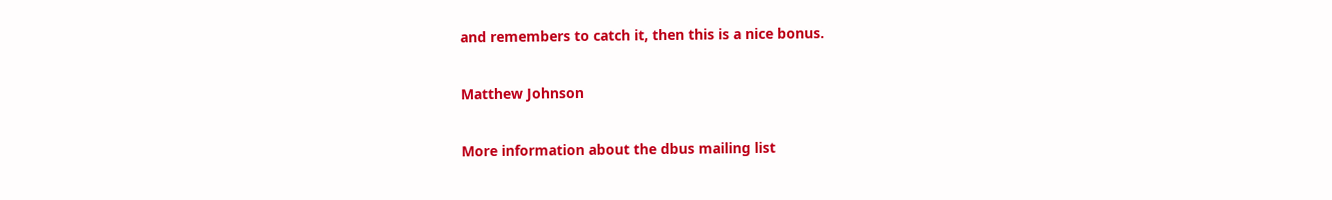and remembers to catch it, then this is a nice bonus.

Matthew Johnson

More information about the dbus mailing list